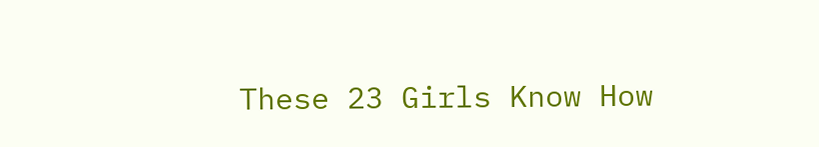These 23 Girls Know How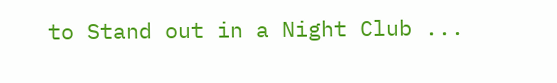to Stand out in a Night Club ...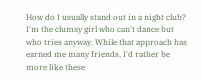How do I usually stand out in a night club? I'm the clumsy girl who can't dance but who tries anyway. While that approach has earned me many friends, I'd rather be more like these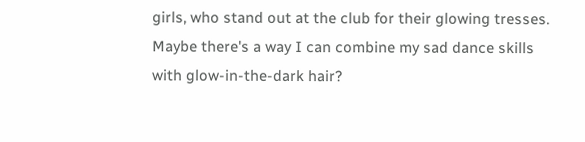girls, who stand out at the club for their glowing tresses. Maybe there's a way I can combine my sad dance skills with glow-in-the-dark hair?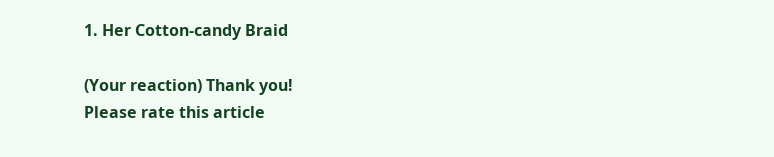1. Her Cotton-candy Braid

(Your reaction) Thank you!
Please rate this article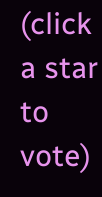(click a star to vote)